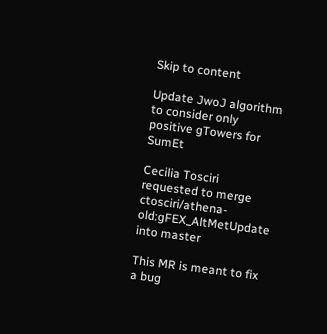Skip to content

Update JwoJ algorithm to consider only positive gTowers for SumEt

Cecilia Tosciri requested to merge ctosciri/athena-old:gFEX_AltMetUpdate into master

This MR is meant to fix a bug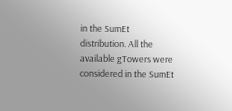in the SumEt distribution. All the available gTowers were considered in the SumEt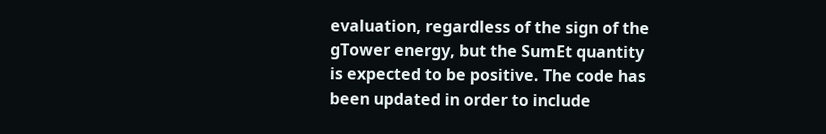evaluation, regardless of the sign of the gTower energy, but the SumEt quantity is expected to be positive. The code has been updated in order to include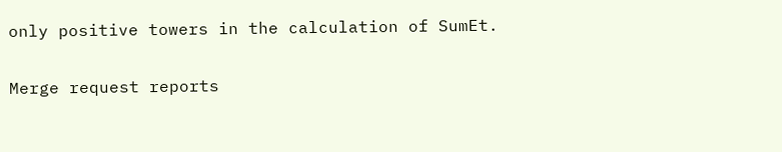only positive towers in the calculation of SumEt.

Merge request reports